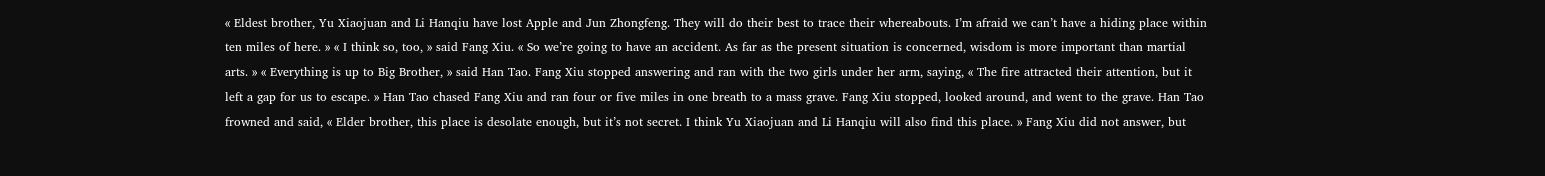« Eldest brother, Yu Xiaojuan and Li Hanqiu have lost Apple and Jun Zhongfeng. They will do their best to trace their whereabouts. I’m afraid we can’t have a hiding place within ten miles of here. » « I think so, too, » said Fang Xiu. « So we’re going to have an accident. As far as the present situation is concerned, wisdom is more important than martial arts. » « Everything is up to Big Brother, » said Han Tao. Fang Xiu stopped answering and ran with the two girls under her arm, saying, « The fire attracted their attention, but it left a gap for us to escape. » Han Tao chased Fang Xiu and ran four or five miles in one breath to a mass grave. Fang Xiu stopped, looked around, and went to the grave. Han Tao frowned and said, « Elder brother, this place is desolate enough, but it’s not secret. I think Yu Xiaojuan and Li Hanqiu will also find this place. » Fang Xiu did not answer, but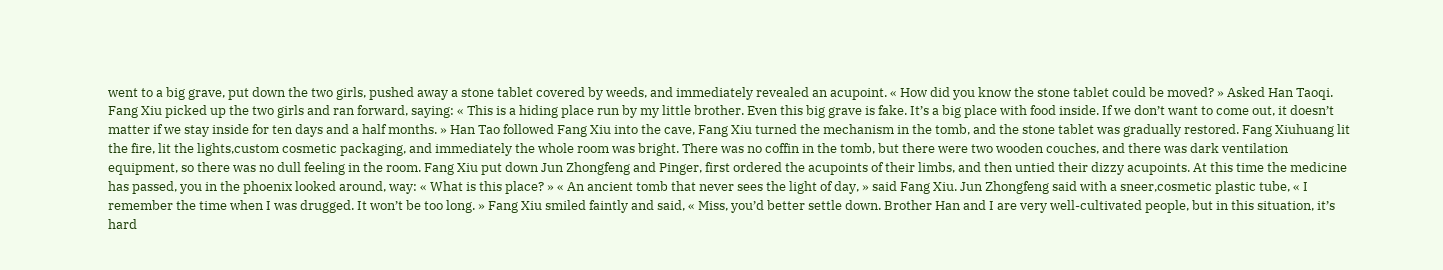went to a big grave, put down the two girls, pushed away a stone tablet covered by weeds, and immediately revealed an acupoint. « How did you know the stone tablet could be moved? » Asked Han Taoqi. Fang Xiu picked up the two girls and ran forward, saying: « This is a hiding place run by my little brother. Even this big grave is fake. It’s a big place with food inside. If we don’t want to come out, it doesn’t matter if we stay inside for ten days and a half months. » Han Tao followed Fang Xiu into the cave, Fang Xiu turned the mechanism in the tomb, and the stone tablet was gradually restored. Fang Xiuhuang lit the fire, lit the lights,custom cosmetic packaging, and immediately the whole room was bright. There was no coffin in the tomb, but there were two wooden couches, and there was dark ventilation equipment, so there was no dull feeling in the room. Fang Xiu put down Jun Zhongfeng and Pinger, first ordered the acupoints of their limbs, and then untied their dizzy acupoints. At this time the medicine has passed, you in the phoenix looked around, way: « What is this place? » « An ancient tomb that never sees the light of day, » said Fang Xiu. Jun Zhongfeng said with a sneer,cosmetic plastic tube, « I remember the time when I was drugged. It won’t be too long. » Fang Xiu smiled faintly and said, « Miss, you’d better settle down. Brother Han and I are very well-cultivated people, but in this situation, it’s hard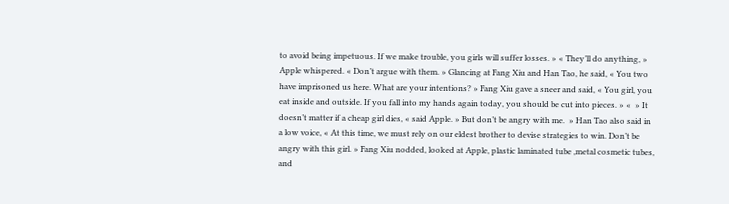to avoid being impetuous. If we make trouble, you girls will suffer losses. » « They’ll do anything, » Apple whispered. « Don’t argue with them. » Glancing at Fang Xiu and Han Tao, he said, « You two have imprisoned us here. What are your intentions? » Fang Xiu gave a sneer and said, « You girl, you eat inside and outside. If you fall into my hands again today, you should be cut into pieces. » «  » It doesn’t matter if a cheap girl dies, « said Apple. » But don’t be angry with me.  » Han Tao also said in a low voice, « At this time, we must rely on our eldest brother to devise strategies to win. Don’t be angry with this girl. » Fang Xiu nodded, looked at Apple, plastic laminated tube ,metal cosmetic tubes, and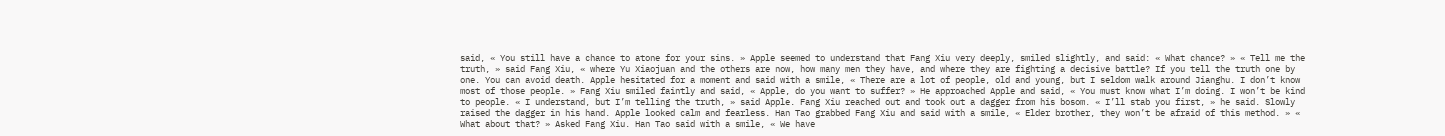said, « You still have a chance to atone for your sins. » Apple seemed to understand that Fang Xiu very deeply, smiled slightly, and said: « What chance? » « Tell me the truth, » said Fang Xiu, « where Yu Xiaojuan and the others are now, how many men they have, and where they are fighting a decisive battle? If you tell the truth one by one. You can avoid death. Apple hesitated for a moment and said with a smile, « There are a lot of people, old and young, but I seldom walk around Jianghu. I don’t know most of those people. » Fang Xiu smiled faintly and said, « Apple, do you want to suffer? » He approached Apple and said, « You must know what I’m doing. I won’t be kind to people. « I understand, but I’m telling the truth, » said Apple. Fang Xiu reached out and took out a dagger from his bosom. « I’ll stab you first, » he said. Slowly raised the dagger in his hand. Apple looked calm and fearless. Han Tao grabbed Fang Xiu and said with a smile, « Elder brother, they won’t be afraid of this method. » « What about that? » Asked Fang Xiu. Han Tao said with a smile, « We have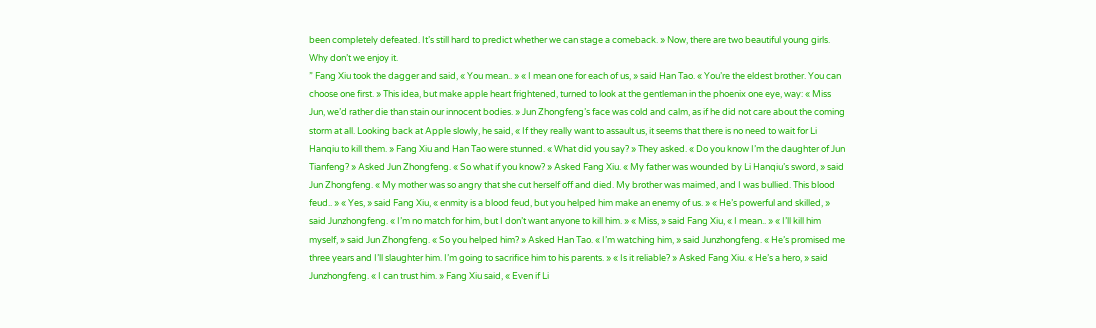been completely defeated. It’s still hard to predict whether we can stage a comeback. » Now, there are two beautiful young girls. Why don’t we enjoy it.
” Fang Xiu took the dagger and said, « You mean.. » « I mean one for each of us, » said Han Tao. « You’re the eldest brother. You can choose one first. » This idea, but make apple heart frightened, turned to look at the gentleman in the phoenix one eye, way: « Miss Jun, we’d rather die than stain our innocent bodies. » Jun Zhongfeng’s face was cold and calm, as if he did not care about the coming storm at all. Looking back at Apple slowly, he said, « If they really want to assault us, it seems that there is no need to wait for Li Hanqiu to kill them. » Fang Xiu and Han Tao were stunned. « What did you say? » They asked. « Do you know I’m the daughter of Jun Tianfeng? » Asked Jun Zhongfeng. « So what if you know? » Asked Fang Xiu. « My father was wounded by Li Hanqiu’s sword, » said Jun Zhongfeng. « My mother was so angry that she cut herself off and died. My brother was maimed, and I was bullied. This blood feud.. » « Yes, » said Fang Xiu, « enmity is a blood feud, but you helped him make an enemy of us. » « He’s powerful and skilled, » said Junzhongfeng. « I’m no match for him, but I don’t want anyone to kill him. » « Miss, » said Fang Xiu, « I mean.. » « I’ll kill him myself, » said Jun Zhongfeng. « So you helped him? » Asked Han Tao. « I’m watching him, » said Junzhongfeng. « He’s promised me three years and I’ll slaughter him. I’m going to sacrifice him to his parents. » « Is it reliable? » Asked Fang Xiu. « He’s a hero, » said Junzhongfeng. « I can trust him. » Fang Xiu said, « Even if Li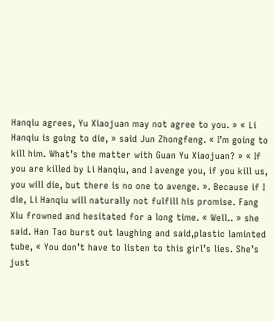Hanqiu agrees, Yu Xiaojuan may not agree to you. » « Li Hanqiu is going to die, » said Jun Zhongfeng. « I’m going to kill him. What’s the matter with Guan Yu Xiaojuan? » « If you are killed by Li Hanqiu, and I avenge you, if you kill us, you will die, but there is no one to avenge. ». Because if I die, Li Hanqiu will naturally not fulfill his promise. Fang Xiu frowned and hesitated for a long time. « Well.. » she said. Han Tao burst out laughing and said,plastic laminted tube, « You don’t have to listen to this girl’s lies. She’s just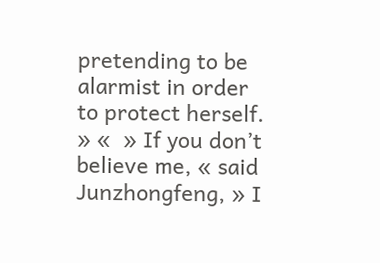pretending to be alarmist in order to protect herself. » «  » If you don’t believe me, « said Junzhongfeng, » I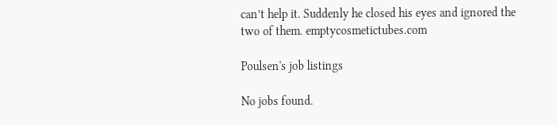can’t help it. Suddenly he closed his eyes and ignored the two of them. emptycosmetictubes.com

Poulsen's job listings

No jobs found.